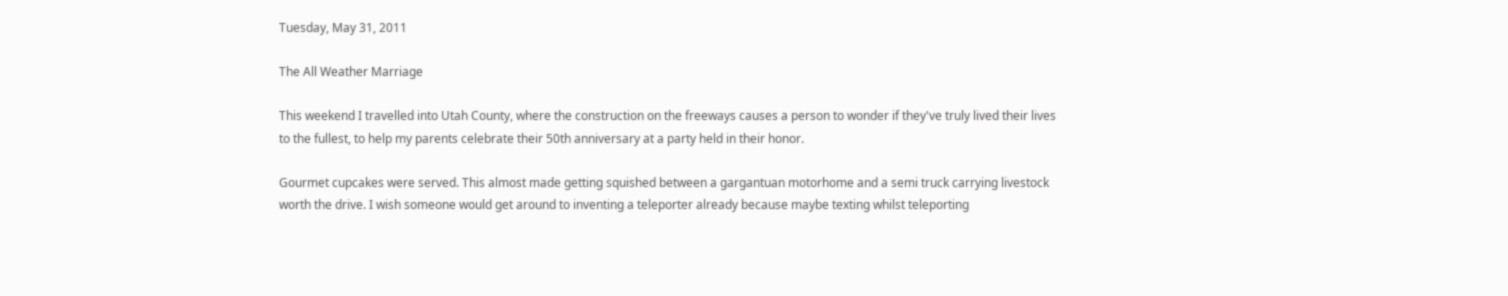Tuesday, May 31, 2011

The All Weather Marriage

This weekend I travelled into Utah County, where the construction on the freeways causes a person to wonder if they've truly lived their lives to the fullest, to help my parents celebrate their 50th anniversary at a party held in their honor.

Gourmet cupcakes were served. This almost made getting squished between a gargantuan motorhome and a semi truck carrying livestock worth the drive. I wish someone would get around to inventing a teleporter already because maybe texting whilst teleporting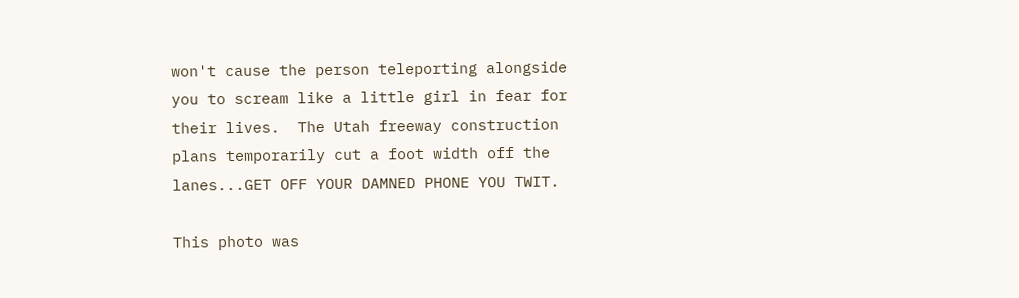won't cause the person teleporting alongside you to scream like a little girl in fear for their lives.  The Utah freeway construction plans temporarily cut a foot width off the lanes...GET OFF YOUR DAMNED PHONE YOU TWIT.

This photo was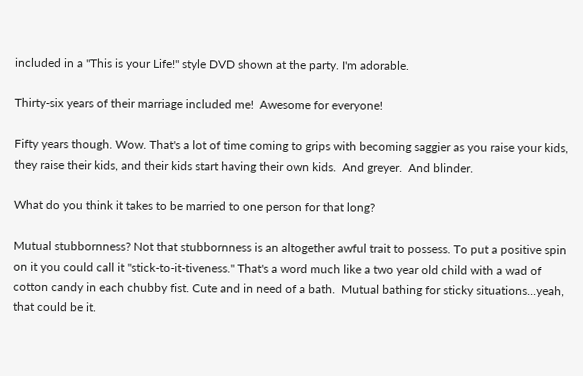included in a "This is your Life!" style DVD shown at the party. I'm adorable.

Thirty-six years of their marriage included me!  Awesome for everyone!

Fifty years though. Wow. That's a lot of time coming to grips with becoming saggier as you raise your kids, they raise their kids, and their kids start having their own kids.  And greyer.  And blinder.

What do you think it takes to be married to one person for that long?

Mutual stubbornness? Not that stubbornness is an altogether awful trait to possess. To put a positive spin on it you could call it "stick-to-it-tiveness." That's a word much like a two year old child with a wad of cotton candy in each chubby fist. Cute and in need of a bath.  Mutual bathing for sticky situations...yeah, that could be it.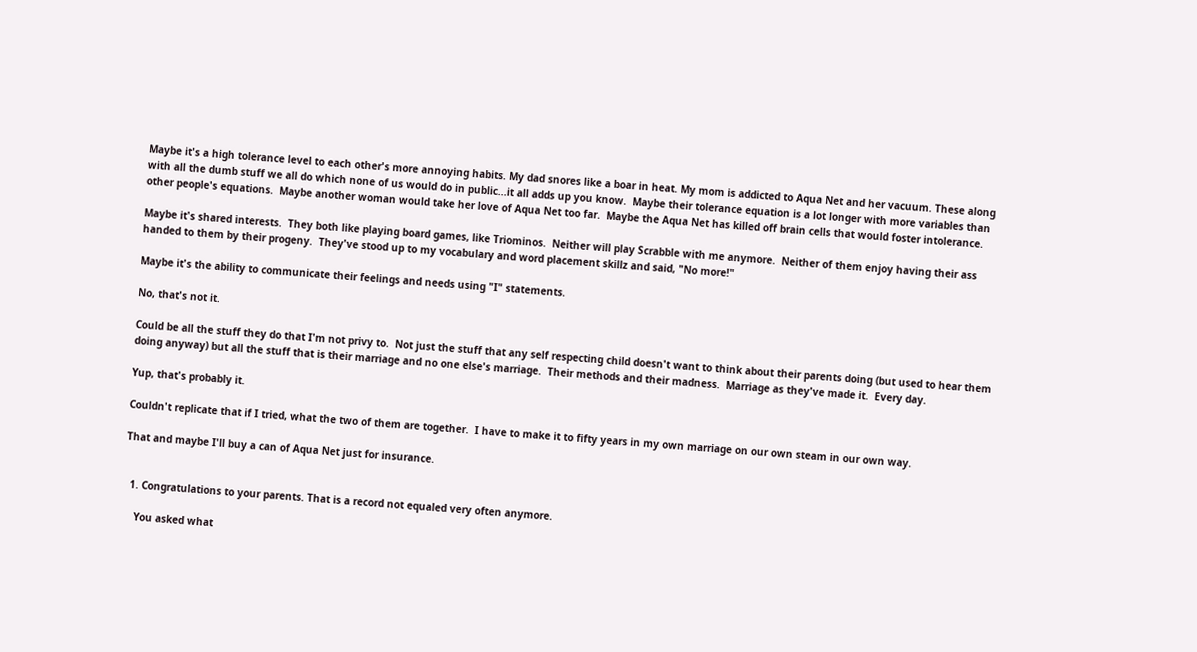Maybe it's a high tolerance level to each other's more annoying habits. My dad snores like a boar in heat. My mom is addicted to Aqua Net and her vacuum. These along with all the dumb stuff we all do which none of us would do in public...it all adds up you know.  Maybe their tolerance equation is a lot longer with more variables than other people's equations.  Maybe another woman would take her love of Aqua Net too far.  Maybe the Aqua Net has killed off brain cells that would foster intolerance.

Maybe it's shared interests.  They both like playing board games, like Triominos.  Neither will play Scrabble with me anymore.  Neither of them enjoy having their ass handed to them by their progeny.  They've stood up to my vocabulary and word placement skillz and said, "No more!"

Maybe it's the ability to communicate their feelings and needs using "I" statements.

No, that's not it.

Could be all the stuff they do that I'm not privy to.  Not just the stuff that any self respecting child doesn't want to think about their parents doing (but used to hear them doing anyway) but all the stuff that is their marriage and no one else's marriage.  Their methods and their madness.  Marriage as they've made it.  Every day.

Yup, that's probably it.

Couldn't replicate that if I tried, what the two of them are together.  I have to make it to fifty years in my own marriage on our own steam in our own way.

That and maybe I'll buy a can of Aqua Net just for insurance.


  1. Congratulations to your parents. That is a record not equaled very often anymore.

    You asked what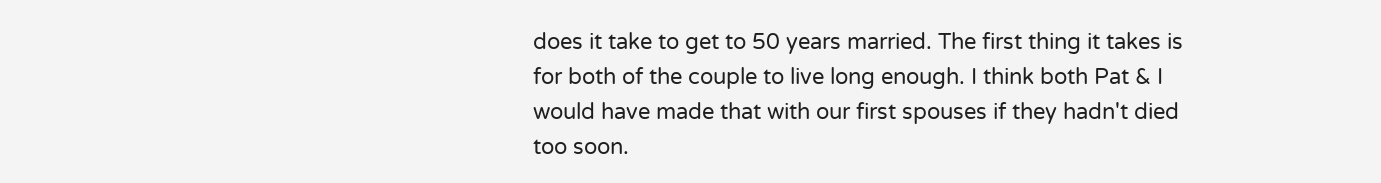does it take to get to 50 years married. The first thing it takes is for both of the couple to live long enough. I think both Pat & I would have made that with our first spouses if they hadn't died too soon.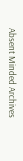Absent Minded Archives